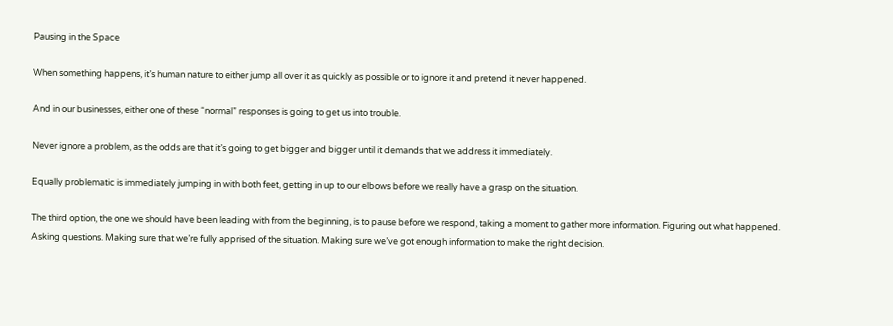Pausing in the Space

When something happens, it’s human nature to either jump all over it as quickly as possible or to ignore it and pretend it never happened.

And in our businesses, either one of these “normal” responses is going to get us into trouble.

Never ignore a problem, as the odds are that it’s going to get bigger and bigger until it demands that we address it immediately.

Equally problematic is immediately jumping in with both feet, getting in up to our elbows before we really have a grasp on the situation.

The third option, the one we should have been leading with from the beginning, is to pause before we respond, taking a moment to gather more information. Figuring out what happened. Asking questions. Making sure that we’re fully apprised of the situation. Making sure we’ve got enough information to make the right decision.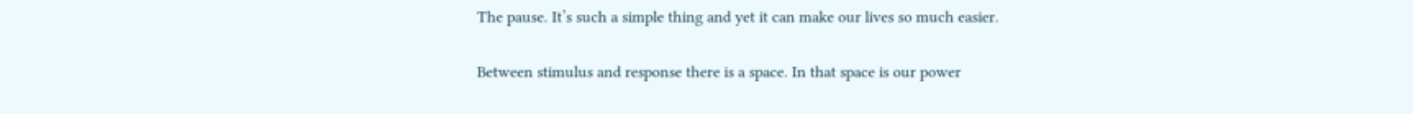The pause. It’s such a simple thing and yet it can make our lives so much easier.

Between stimulus and response there is a space. In that space is our power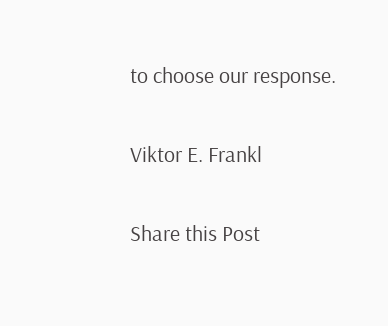to choose our response.

Viktor E. Frankl

Share this Post